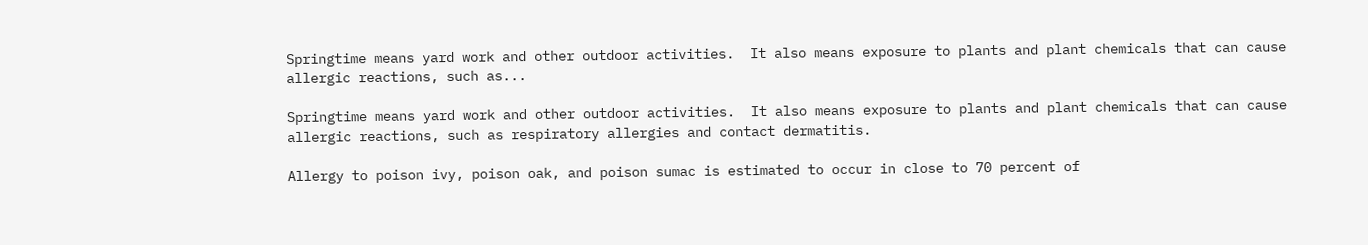Springtime means yard work and other outdoor activities.  It also means exposure to plants and plant chemicals that can cause allergic reactions, such as...

Springtime means yard work and other outdoor activities.  It also means exposure to plants and plant chemicals that can cause allergic reactions, such as respiratory allergies and contact dermatitis.

Allergy to poison ivy, poison oak, and poison sumac is estimated to occur in close to 70 percent of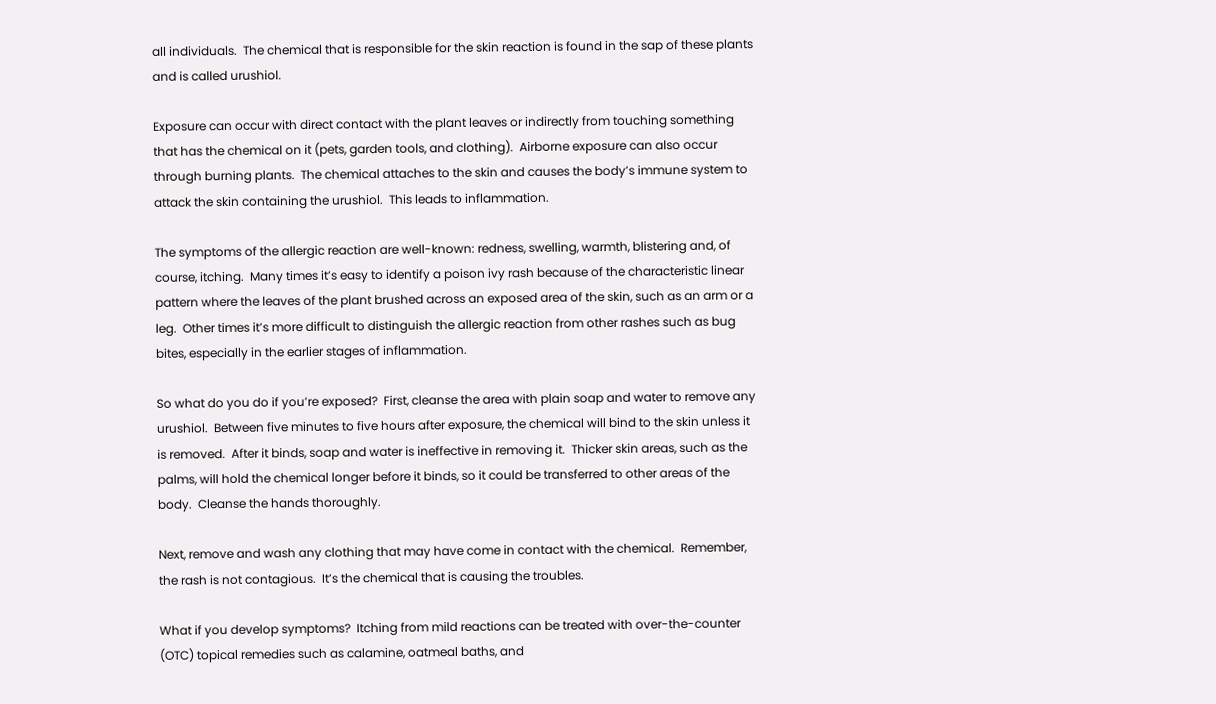all individuals.  The chemical that is responsible for the skin reaction is found in the sap of these plants and is called urushiol.

Exposure can occur with direct contact with the plant leaves or indirectly from touching something that has the chemical on it (pets, garden tools, and clothing).  Airborne exposure can also occur through burning plants.  The chemical attaches to the skin and causes the body’s immune system to attack the skin containing the urushiol.  This leads to inflammation.

The symptoms of the allergic reaction are well-known: redness, swelling, warmth, blistering and, of course, itching.  Many times it’s easy to identify a poison ivy rash because of the characteristic linear pattern where the leaves of the plant brushed across an exposed area of the skin, such as an arm or a leg.  Other times it’s more difficult to distinguish the allergic reaction from other rashes such as bug bites, especially in the earlier stages of inflammation.

So what do you do if you’re exposed?  First, cleanse the area with plain soap and water to remove any urushiol.  Between five minutes to five hours after exposure, the chemical will bind to the skin unless it is removed.  After it binds, soap and water is ineffective in removing it.  Thicker skin areas, such as the palms, will hold the chemical longer before it binds, so it could be transferred to other areas of the body.  Cleanse the hands thoroughly.

Next, remove and wash any clothing that may have come in contact with the chemical.  Remember, the rash is not contagious.  It’s the chemical that is causing the troubles.

What if you develop symptoms?  Itching from mild reactions can be treated with over-the-counter (OTC) topical remedies such as calamine, oatmeal baths, and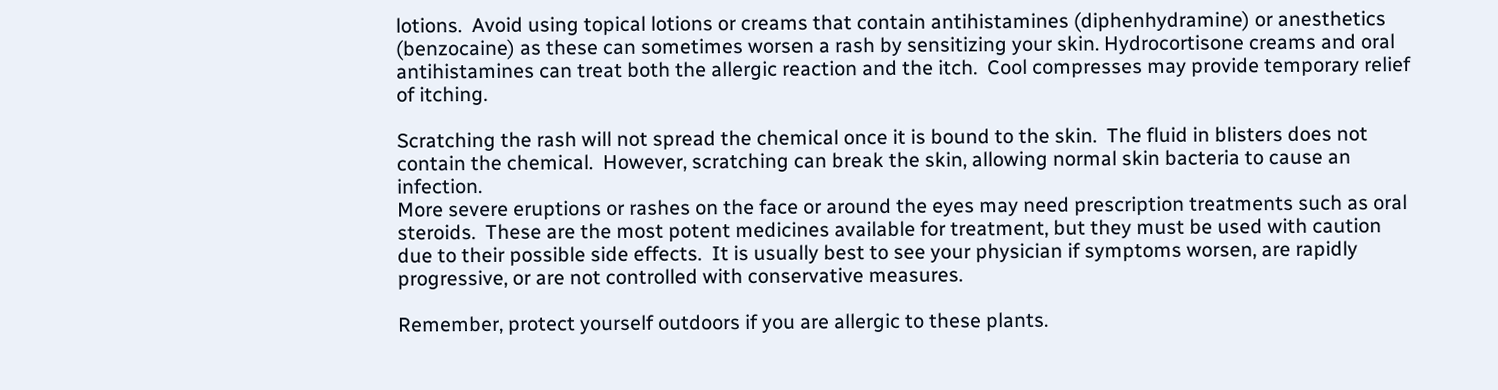lotions.  Avoid using topical lotions or creams that contain antihistamines (diphenhydramine) or anesthetics (benzocaine) as these can sometimes worsen a rash by sensitizing your skin. Hydrocortisone creams and oral antihistamines can treat both the allergic reaction and the itch.  Cool compresses may provide temporary relief of itching.

Scratching the rash will not spread the chemical once it is bound to the skin.  The fluid in blisters does not contain the chemical.  However, scratching can break the skin, allowing normal skin bacteria to cause an infection.
More severe eruptions or rashes on the face or around the eyes may need prescription treatments such as oral steroids.  These are the most potent medicines available for treatment, but they must be used with caution due to their possible side effects.  It is usually best to see your physician if symptoms worsen, are rapidly progressive, or are not controlled with conservative measures.

Remember, protect yourself outdoors if you are allergic to these plants.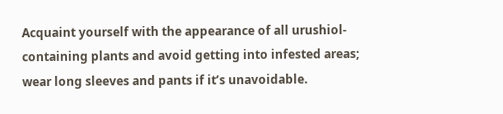Acquaint yourself with the appearance of all urushiol-containing plants and avoid getting into infested areas; wear long sleeves and pants if it’s unavoidable.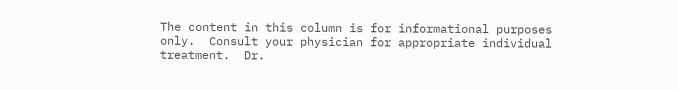The content in this column is for informational purposes only.  Consult your physician for appropriate individual treatment.  Dr.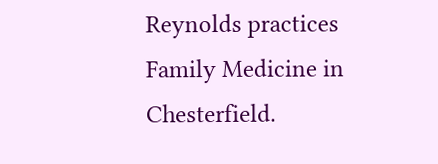Reynolds practices Family Medicine in Chesterfield.